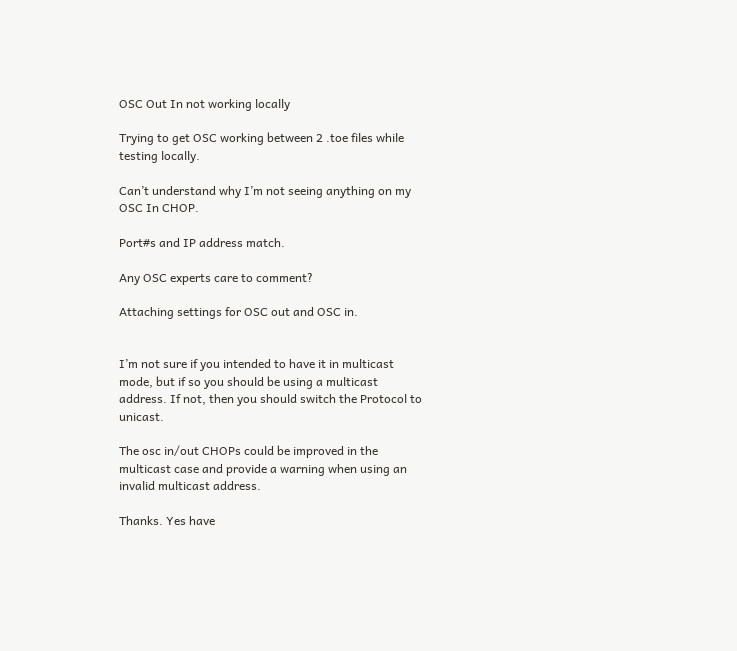OSC Out In not working locally

Trying to get OSC working between 2 .toe files while testing locally.

Can’t understand why I’m not seeing anything on my OSC In CHOP.

Port#s and IP address match.

Any OSC experts care to comment?

Attaching settings for OSC out and OSC in.


I’m not sure if you intended to have it in multicast mode, but if so you should be using a multicast address. If not, then you should switch the Protocol to unicast.

The osc in/out CHOPs could be improved in the multicast case and provide a warning when using an invalid multicast address.

Thanks. Yes have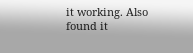it working. Also found it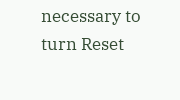necessary to turn Reset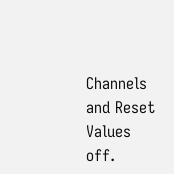Channels and Reset Values off.